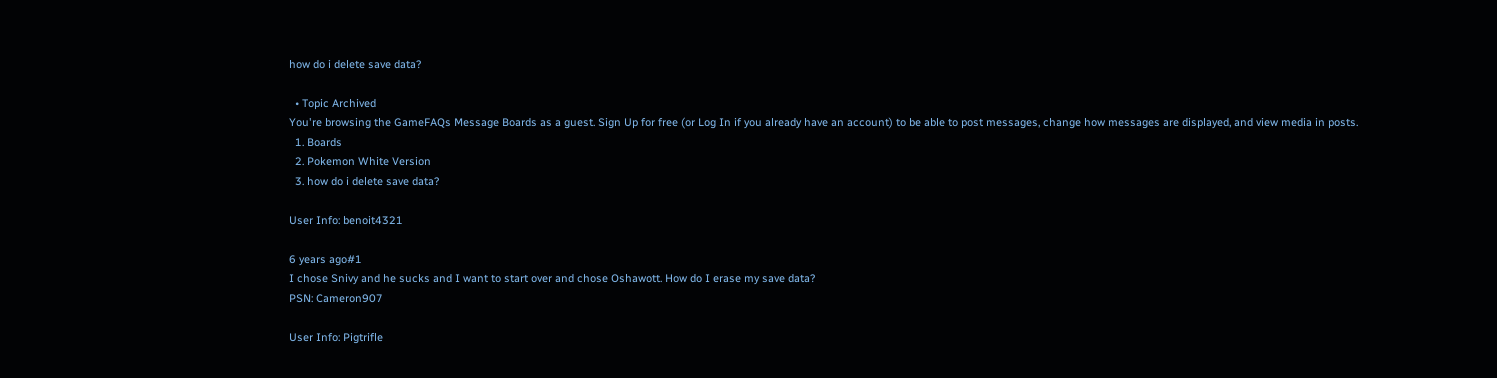how do i delete save data?

  • Topic Archived
You're browsing the GameFAQs Message Boards as a guest. Sign Up for free (or Log In if you already have an account) to be able to post messages, change how messages are displayed, and view media in posts.
  1. Boards
  2. Pokemon White Version
  3. how do i delete save data?

User Info: benoit4321

6 years ago#1
I chose Snivy and he sucks and I want to start over and chose Oshawott. How do I erase my save data?
PSN: Cameron907

User Info: Pigtrifle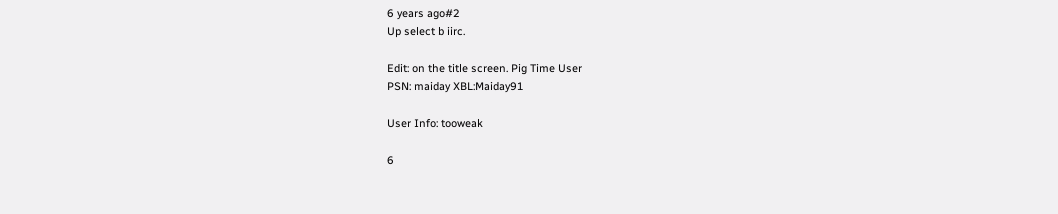6 years ago#2
Up select b iirc.

Edit: on the title screen. Pig Time User
PSN: maiday XBL:Maiday91

User Info: tooweak

6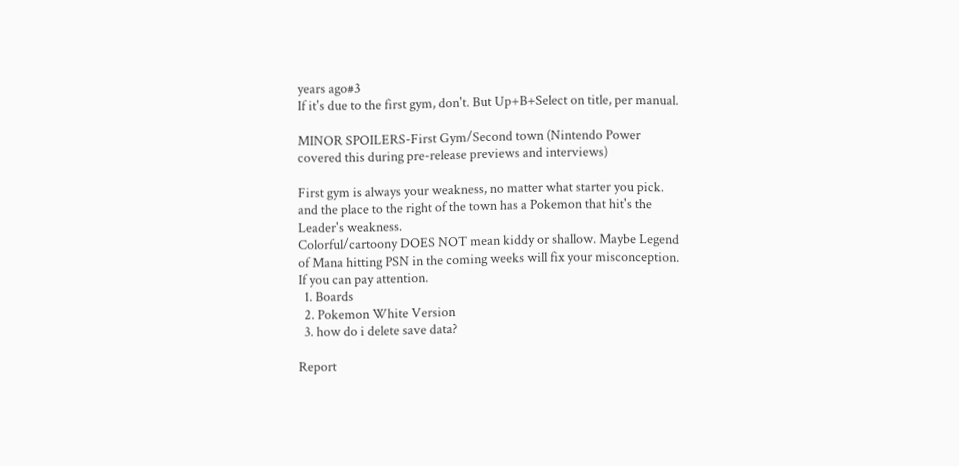years ago#3
If it's due to the first gym, don't. But Up+B+Select on title, per manual.

MINOR SPOILERS-First Gym/Second town (Nintendo Power covered this during pre-release previews and interviews)

First gym is always your weakness, no matter what starter you pick. and the place to the right of the town has a Pokemon that hit's the Leader's weakness.
Colorful/cartoony DOES NOT mean kiddy or shallow. Maybe Legend of Mana hitting PSN in the coming weeks will fix your misconception. If you can pay attention.
  1. Boards
  2. Pokemon White Version
  3. how do i delete save data?

Report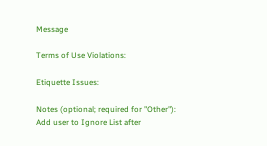Message

Terms of Use Violations:

Etiquette Issues:

Notes (optional; required for "Other"):
Add user to Ignore List after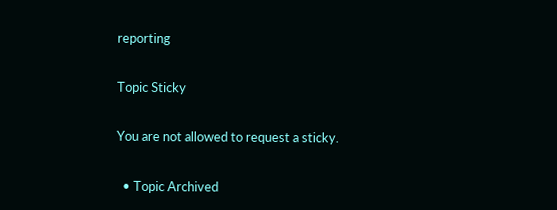reporting

Topic Sticky

You are not allowed to request a sticky.

  • Topic Archived